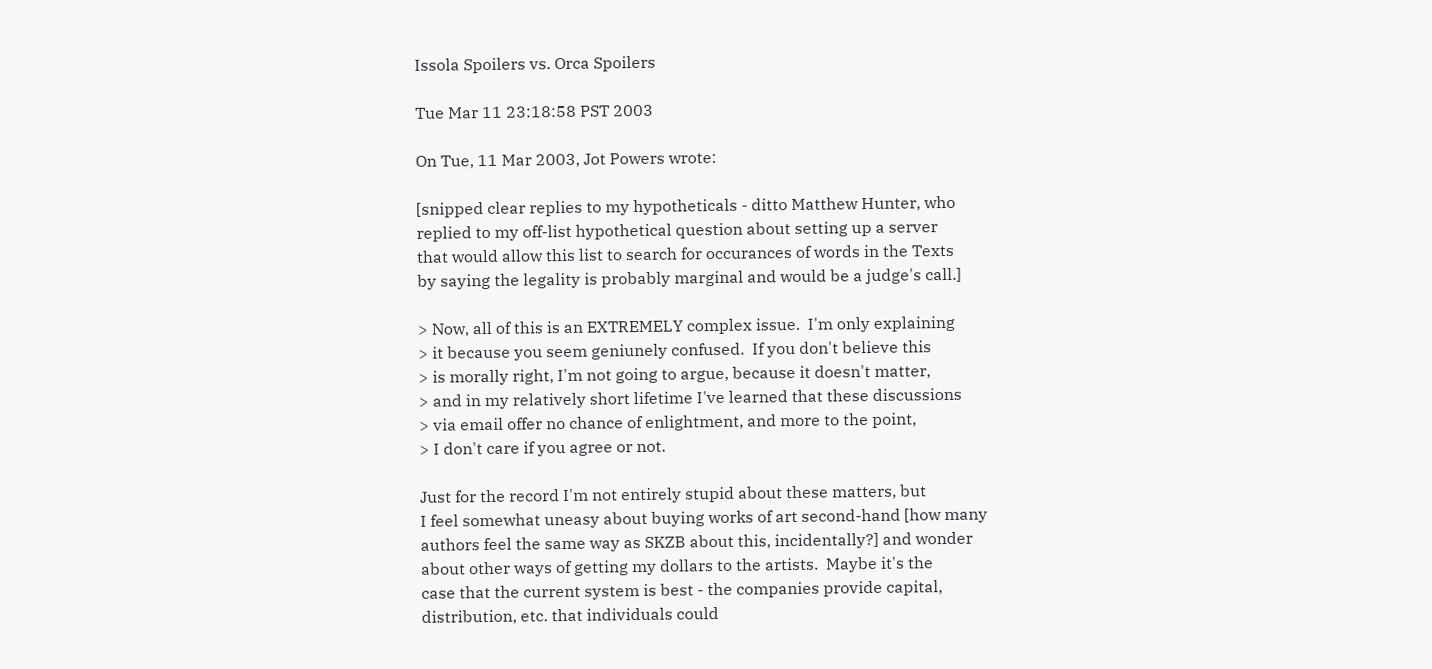Issola Spoilers vs. Orca Spoilers

Tue Mar 11 23:18:58 PST 2003

On Tue, 11 Mar 2003, Jot Powers wrote:

[snipped clear replies to my hypotheticals - ditto Matthew Hunter, who
replied to my off-list hypothetical question about setting up a server
that would allow this list to search for occurances of words in the Texts
by saying the legality is probably marginal and would be a judge's call.]

> Now, all of this is an EXTREMELY complex issue.  I'm only explaining
> it because you seem geniunely confused.  If you don't believe this
> is morally right, I'm not going to argue, because it doesn't matter,
> and in my relatively short lifetime I've learned that these discussions
> via email offer no chance of enlightment, and more to the point,
> I don't care if you agree or not.

Just for the record I'm not entirely stupid about these matters, but
I feel somewhat uneasy about buying works of art second-hand [how many
authors feel the same way as SKZB about this, incidentally?] and wonder
about other ways of getting my dollars to the artists.  Maybe it's the
case that the current system is best - the companies provide capital,
distribution, etc. that individuals could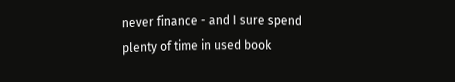never finance - and I sure spend
plenty of time in used book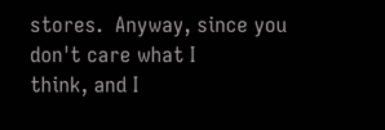stores.  Anyway, since you don't care what I
think, and I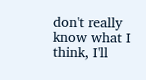don't really know what I think, I'll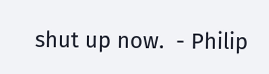shut up now.  - Philip